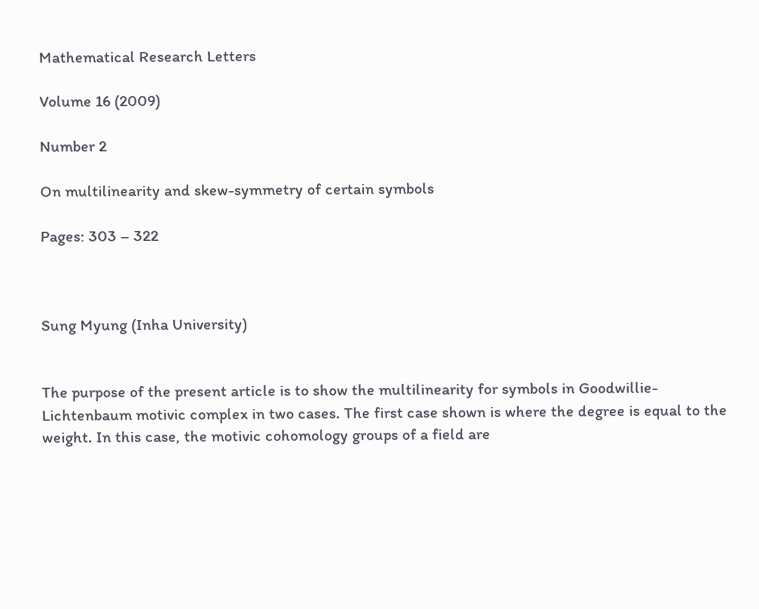Mathematical Research Letters

Volume 16 (2009)

Number 2

On multilinearity and skew-symmetry of certain symbols

Pages: 303 – 322



Sung Myung (Inha University)


The purpose of the present article is to show the multilinearity for symbols in Goodwillie-Lichtenbaum motivic complex in two cases. The first case shown is where the degree is equal to the weight. In this case, the motivic cohomology groups of a field are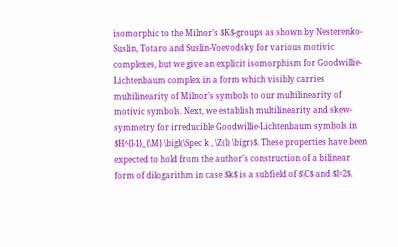isomorphic to the Milnor’s $K$-groups as shown by Nesterenko-Suslin, Totaro and Suslin-Voevodsky for various motivic complexes, but we give an explicit isomorphism for Goodwillie-Lichtenbaum complex in a form which visibly carries multilinearity of Milnor’s symbols to our multilinearity of motivic symbols. Next, we establish multilinearity and skew-symmetry for irreducible Goodwillie-Lichtenbaum symbols in $H^{l-1}_{\M} \bigl(\Spec k , \Z(l) \bigr)$. These properties have been expected to hold from the author’s construction of a bilinear form of dilogarithm in case $k$ is a subfield of $\C$ and $l=2$.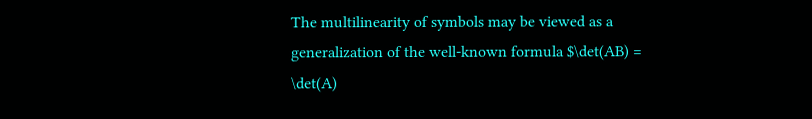The multilinearity of symbols may be viewed as a generalization of the well-known formula $\det(AB) = \det(A)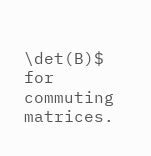\det(B)$ for commuting matrices.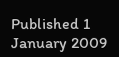Published 1 January 2009